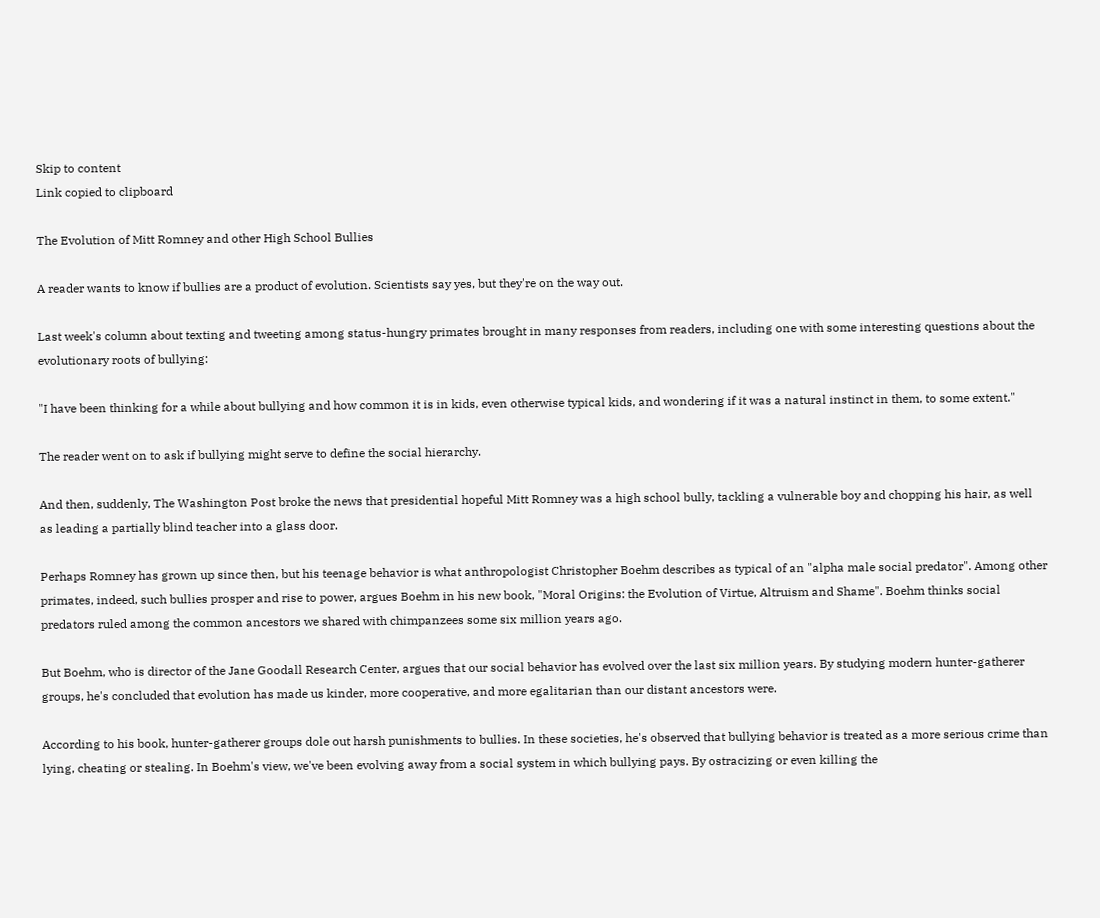Skip to content
Link copied to clipboard

The Evolution of Mitt Romney and other High School Bullies

A reader wants to know if bullies are a product of evolution. Scientists say yes, but they're on the way out.

Last week's column about texting and tweeting among status-hungry primates brought in many responses from readers, including one with some interesting questions about the evolutionary roots of bullying:

"I have been thinking for a while about bullying and how common it is in kids, even otherwise typical kids, and wondering if it was a natural instinct in them, to some extent."

The reader went on to ask if bullying might serve to define the social hierarchy.

And then, suddenly, The Washington Post broke the news that presidential hopeful Mitt Romney was a high school bully, tackling a vulnerable boy and chopping his hair, as well as leading a partially blind teacher into a glass door.

Perhaps Romney has grown up since then, but his teenage behavior is what anthropologist Christopher Boehm describes as typical of an "alpha male social predator". Among other primates, indeed, such bullies prosper and rise to power, argues Boehm in his new book, "Moral Origins: the Evolution of Virtue, Altruism and Shame". Boehm thinks social predators ruled among the common ancestors we shared with chimpanzees some six million years ago.

But Boehm, who is director of the Jane Goodall Research Center, argues that our social behavior has evolved over the last six million years. By studying modern hunter-gatherer groups, he's concluded that evolution has made us kinder, more cooperative, and more egalitarian than our distant ancestors were.

According to his book, hunter-gatherer groups dole out harsh punishments to bullies. In these societies, he's observed that bullying behavior is treated as a more serious crime than lying, cheating or stealing. In Boehm's view, we've been evolving away from a social system in which bullying pays. By ostracizing or even killing the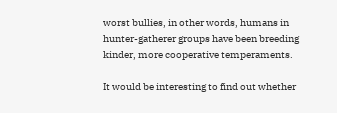worst bullies, in other words, humans in hunter-gatherer groups have been breeding kinder, more cooperative temperaments.

It would be interesting to find out whether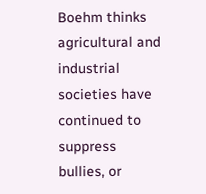Boehm thinks agricultural and industrial societies have continued to suppress bullies, or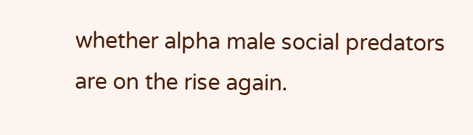whether alpha male social predators are on the rise again.